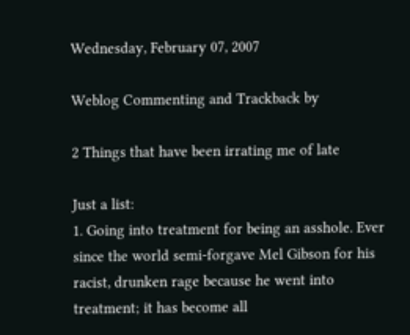Wednesday, February 07, 2007

Weblog Commenting and Trackback by

2 Things that have been irrating me of late

Just a list:
1. Going into treatment for being an asshole. Ever since the world semi-forgave Mel Gibson for his racist, drunken rage because he went into treatment; it has become all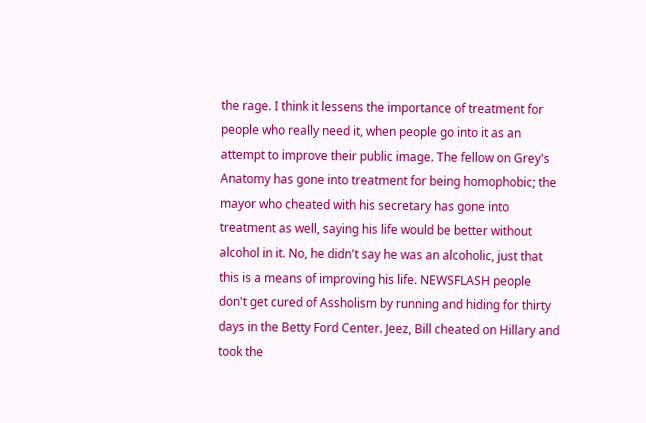the rage. I think it lessens the importance of treatment for people who really need it, when people go into it as an attempt to improve their public image. The fellow on Grey's Anatomy has gone into treatment for being homophobic; the mayor who cheated with his secretary has gone into treatment as well, saying his life would be better without alcohol in it. No, he didn't say he was an alcoholic, just that this is a means of improving his life. NEWSFLASH people don't get cured of Assholism by running and hiding for thirty days in the Betty Ford Center. Jeez, Bill cheated on Hillary and took the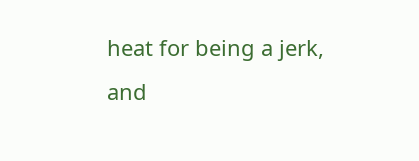heat for being a jerk, and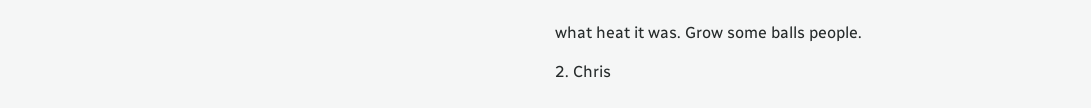what heat it was. Grow some balls people.

2. Chris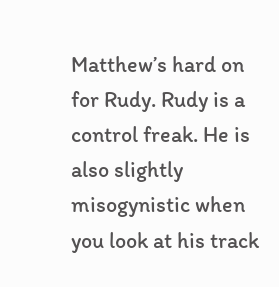Matthew’s hard on for Rudy. Rudy is a control freak. He is also slightly misogynistic when you look at his track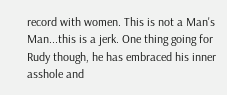record with women. This is not a Man's Man...this is a jerk. One thing going for Rudy though, he has embraced his inner asshole and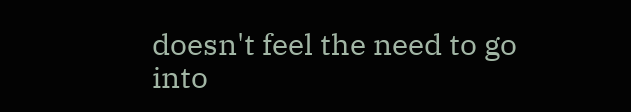doesn't feel the need to go into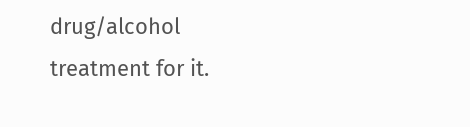drug/alcohol treatment for it.